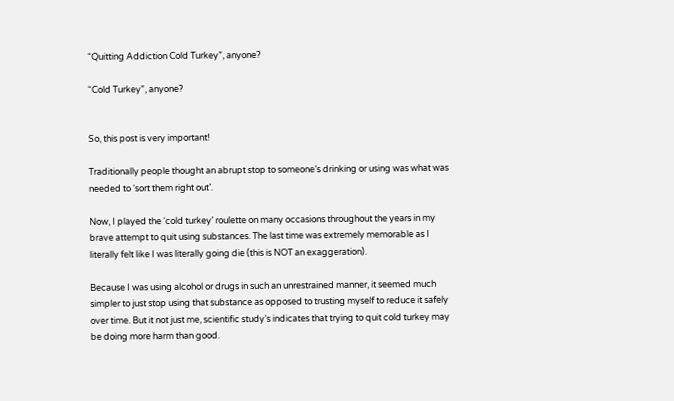“Quitting Addiction Cold Turkey”, anyone?

“Cold Turkey”, anyone?


So, this post is very important!

Traditionally people thought an abrupt stop to someone’s drinking or using was what was needed to ‘sort them right out’.

Now, I played the ‘cold turkey’ roulette on many occasions throughout the years in my brave attempt to quit using substances. The last time was extremely memorable as I literally felt like I was literally going die (this is NOT an exaggeration).

Because I was using alcohol or drugs in such an unrestrained manner, it seemed much simpler to just stop using that substance as opposed to trusting myself to reduce it safely over time. But it not just me, scientific study’s indicates that trying to quit cold turkey may be doing more harm than good.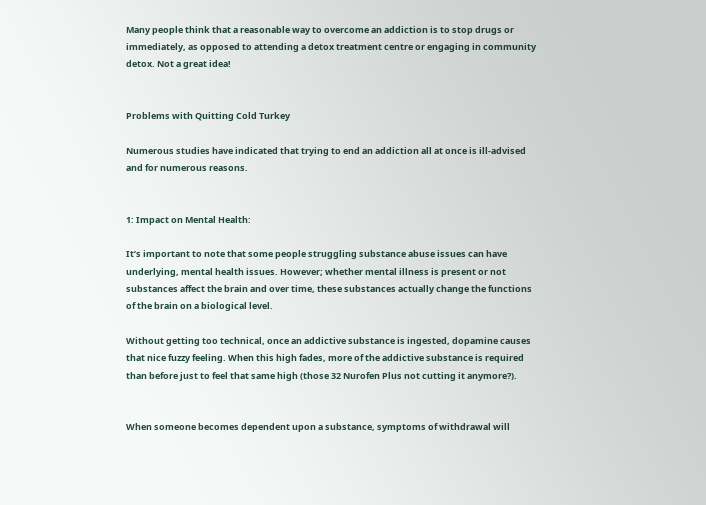Many people think that a reasonable way to overcome an addiction is to stop drugs or immediately, as opposed to attending a detox treatment centre or engaging in community detox. Not a great idea!


Problems with Quitting Cold Turkey

Numerous studies have indicated that trying to end an addiction all at once is ill-advised and for numerous reasons.


1: Impact on Mental Health:

It’s important to note that some people struggling substance abuse issues can have underlying, mental health issues. However; whether mental illness is present or not substances affect the brain and over time, these substances actually change the functions of the brain on a biological level.

Without getting too technical, once an addictive substance is ingested, dopamine causes that nice fuzzy feeling. When this high fades, more of the addictive substance is required than before just to feel that same high (those 32 Nurofen Plus not cutting it anymore?).


When someone becomes dependent upon a substance, symptoms of withdrawal will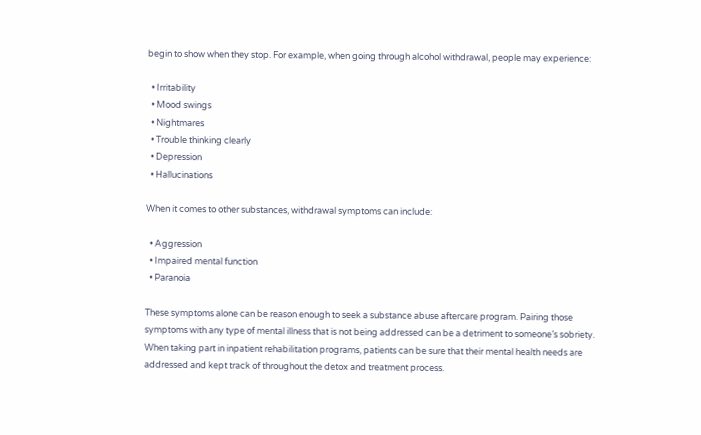begin to show when they stop. For example, when going through alcohol withdrawal, people may experience:

  • Irritability
  • Mood swings
  • Nightmares
  • Trouble thinking clearly
  • Depression
  • Hallucinations

When it comes to other substances, withdrawal symptoms can include:

  • Aggression
  • Impaired mental function
  • Paranoia

These symptoms alone can be reason enough to seek a substance abuse aftercare program. Pairing those symptoms with any type of mental illness that is not being addressed can be a detriment to someone’s sobriety. When taking part in inpatient rehabilitation programs, patients can be sure that their mental health needs are addressed and kept track of throughout the detox and treatment process.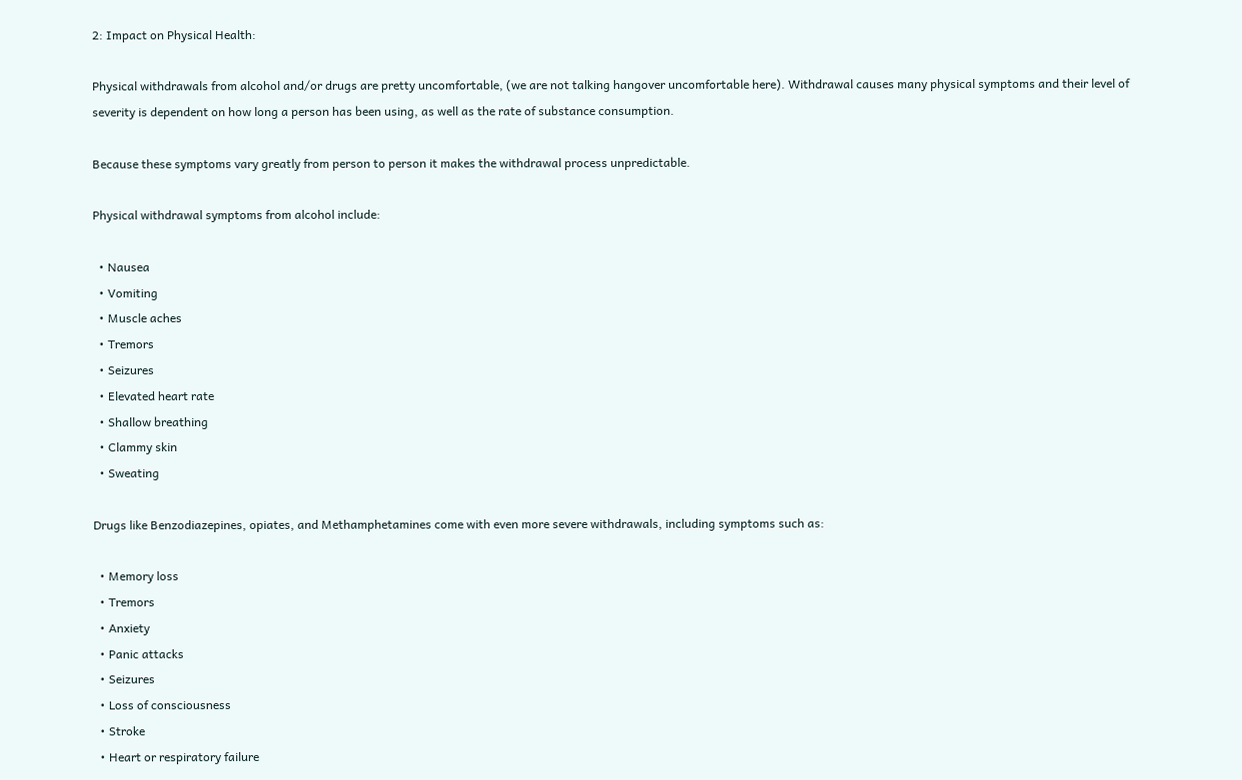2: Impact on Physical Health:

Physical withdrawals from alcohol and/or drugs are pretty uncomfortable, (we are not talking hangover uncomfortable here). Withdrawal causes many physical symptoms and their level of severity is dependent on how long a person has been using, as well as the rate of substance consumption.

Because these symptoms vary greatly from person to person it makes the withdrawal process unpredictable.

Physical withdrawal symptoms from alcohol include:

  • Nausea
  • Vomiting
  • Muscle aches
  • Tremors
  • Seizures
  • Elevated heart rate
  • Shallow breathing
  • Clammy skin
  • Sweating

Drugs like Benzodiazepines, opiates, and Methamphetamines come with even more severe withdrawals, including symptoms such as:

  • Memory loss
  • Tremors
  • Anxiety
  • Panic attacks
  • Seizures
  • Loss of consciousness
  • Stroke
  • Heart or respiratory failure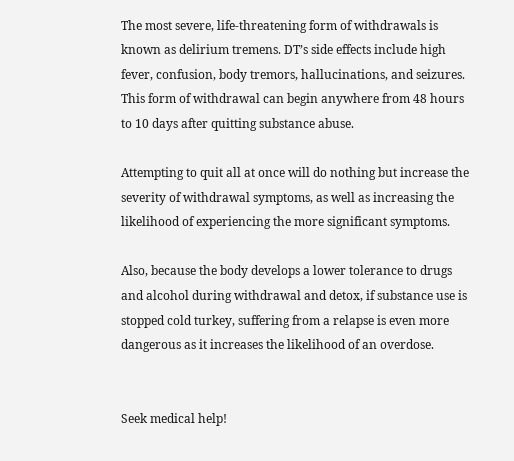The most severe, life-threatening form of withdrawals is known as delirium tremens. DT’s side effects include high fever, confusion, body tremors, hallucinations, and seizures. This form of withdrawal can begin anywhere from 48 hours to 10 days after quitting substance abuse.

Attempting to quit all at once will do nothing but increase the severity of withdrawal symptoms, as well as increasing the likelihood of experiencing the more significant symptoms.

Also, because the body develops a lower tolerance to drugs and alcohol during withdrawal and detox, if substance use is stopped cold turkey, suffering from a relapse is even more dangerous as it increases the likelihood of an overdose.


Seek medical help!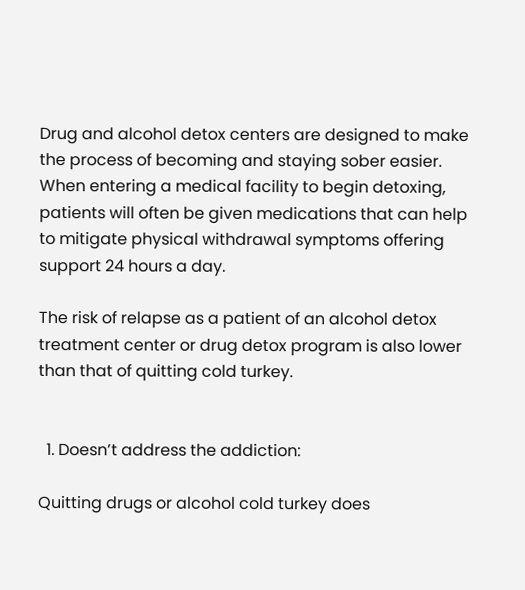Drug and alcohol detox centers are designed to make the process of becoming and staying sober easier. When entering a medical facility to begin detoxing, patients will often be given medications that can help to mitigate physical withdrawal symptoms offering support 24 hours a day.

The risk of relapse as a patient of an alcohol detox treatment center or drug detox program is also lower than that of quitting cold turkey.


  1. Doesn’t address the addiction:

Quitting drugs or alcohol cold turkey does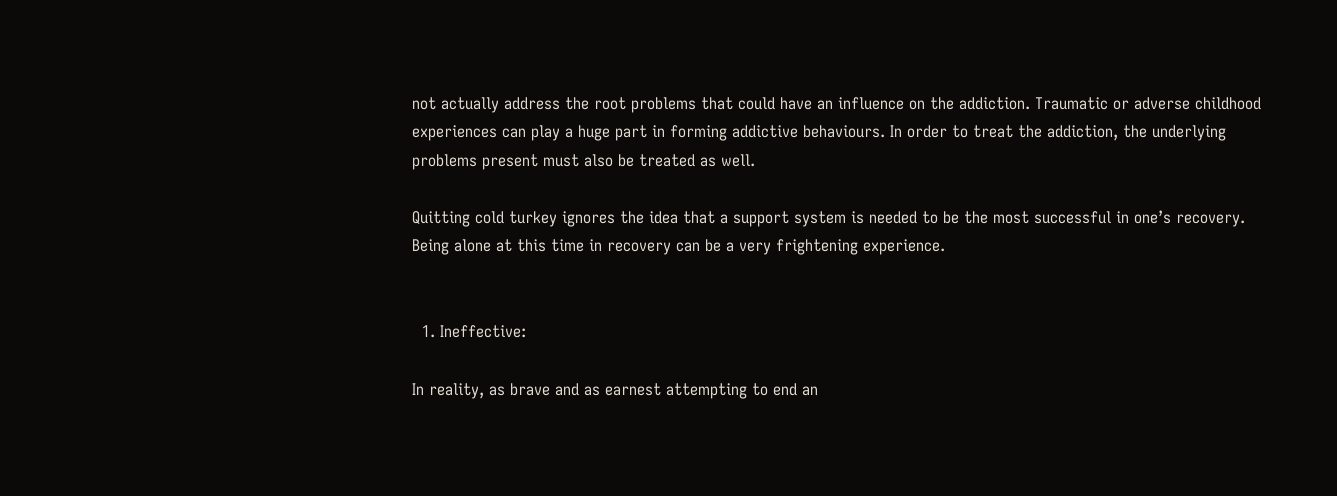not actually address the root problems that could have an influence on the addiction. Traumatic or adverse childhood experiences can play a huge part in forming addictive behaviours. In order to treat the addiction, the underlying problems present must also be treated as well.

Quitting cold turkey ignores the idea that a support system is needed to be the most successful in one’s recovery. Being alone at this time in recovery can be a very frightening experience.


  1. Ineffective:

In reality, as brave and as earnest attempting to end an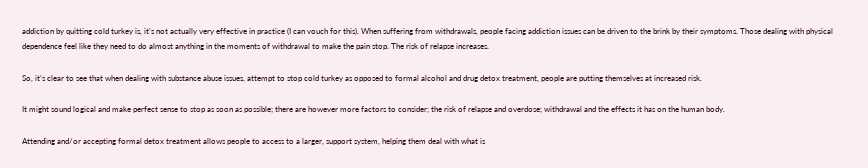addiction by quitting cold turkey is, it’s not actually very effective in practice (I can vouch for this). When suffering from withdrawals, people facing addiction issues can be driven to the brink by their symptoms. Those dealing with physical dependence feel like they need to do almost anything in the moments of withdrawal to make the pain stop. The risk of relapse increases.

So, it’s clear to see that when dealing with substance abuse issues, attempt to stop cold turkey as opposed to formal alcohol and drug detox treatment, people are putting themselves at increased risk.

It might sound logical and make perfect sense to stop as soon as possible; there are however more factors to consider; the risk of relapse and overdose; withdrawal and the effects it has on the human body.

Attending and/or accepting formal detox treatment allows people to access to a larger, support system, helping them deal with what is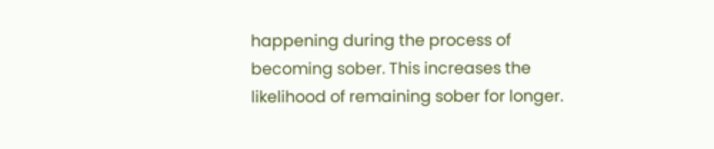happening during the process of becoming sober. This increases the likelihood of remaining sober for longer.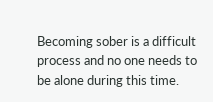Becoming sober is a difficult process and no one needs to be alone during this time.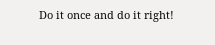Do it once and do it right!